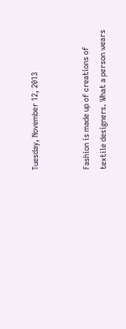Tuesday, November 12, 2013


Fashion is made up of creations of textile designers. What a person wears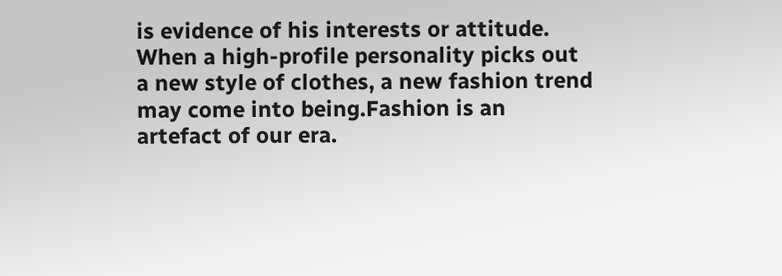is evidence of his interests or attitude. When a high-profile personality picks out a new style of clothes, a new fashion trend may come into being.Fashion is an artefact of our era.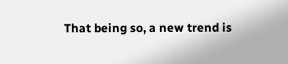That being so, a new trend is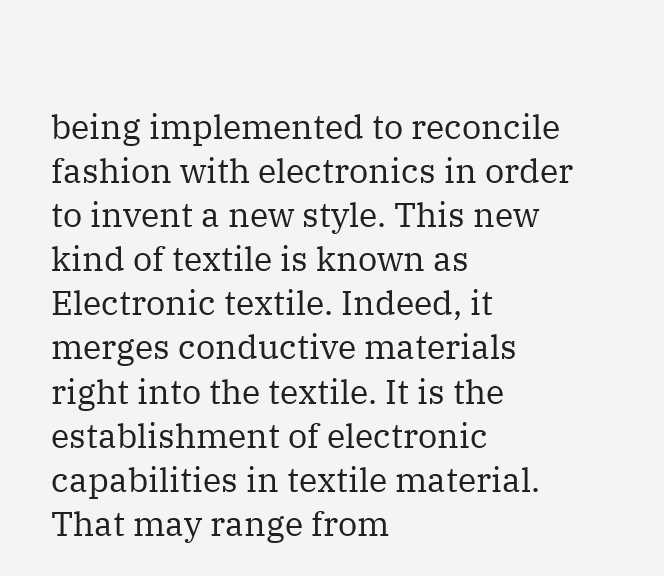being implemented to reconcile fashion with electronics in order to invent a new style. This new kind of textile is known as Electronic textile. Indeed, it merges conductive materials right into the textile. It is the establishment of electronic capabilities in textile material. That may range from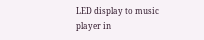LED display to music player in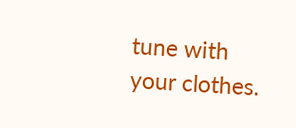tune with your clothes.